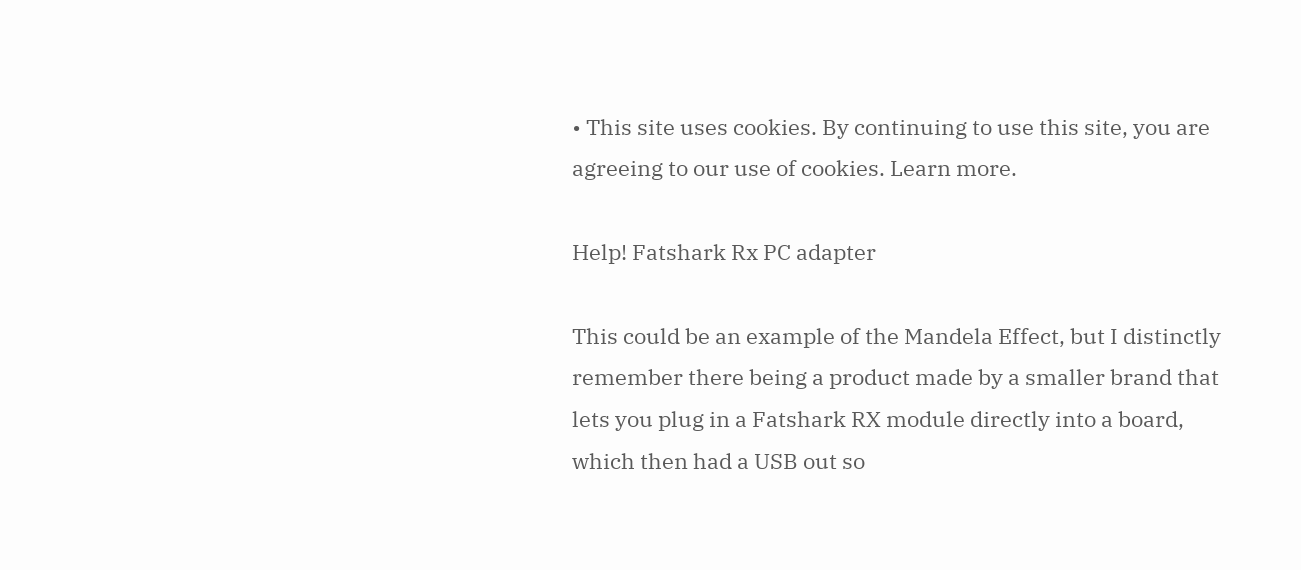• This site uses cookies. By continuing to use this site, you are agreeing to our use of cookies. Learn more.

Help! Fatshark Rx PC adapter

This could be an example of the Mandela Effect, but I distinctly remember there being a product made by a smaller brand that lets you plug in a Fatshark RX module directly into a board, which then had a USB out so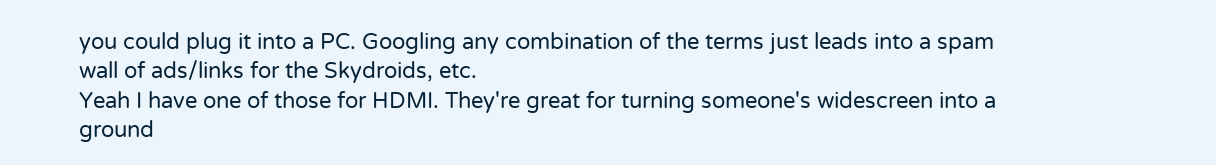you could plug it into a PC. Googling any combination of the terms just leads into a spam wall of ads/links for the Skydroids, etc.
Yeah I have one of those for HDMI. They're great for turning someone's widescreen into a ground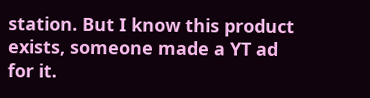station. But I know this product exists, someone made a YT ad for it.